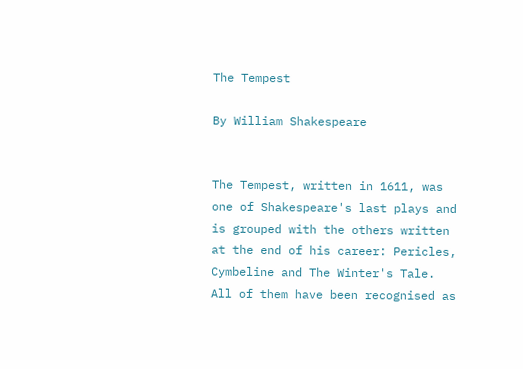The Tempest

By William Shakespeare


The Tempest, written in 1611, was one of Shakespeare's last plays and is grouped with the others written at the end of his career: Pericles, Cymbeline and The Winter's Tale. All of them have been recognised as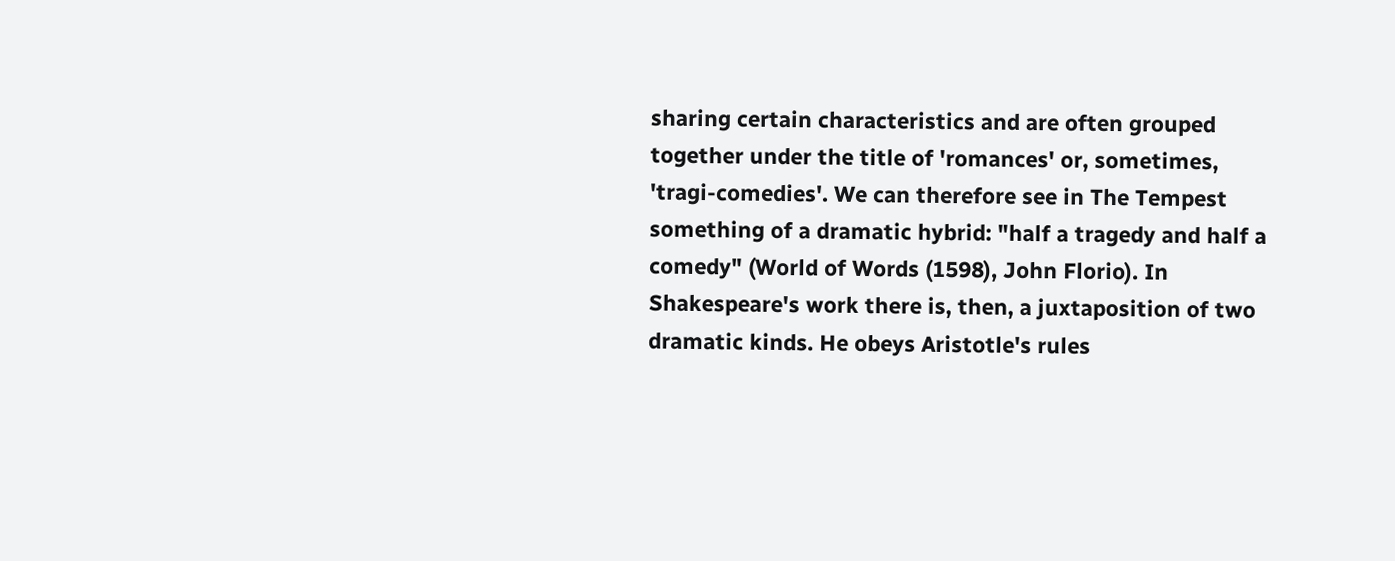sharing certain characteristics and are often grouped together under the title of 'romances' or, sometimes, 'tragi-comedies'. We can therefore see in The Tempest something of a dramatic hybrid: "half a tragedy and half a comedy" (World of Words (1598), John Florio). In Shakespeare's work there is, then, a juxtaposition of two dramatic kinds. He obeys Aristotle's rules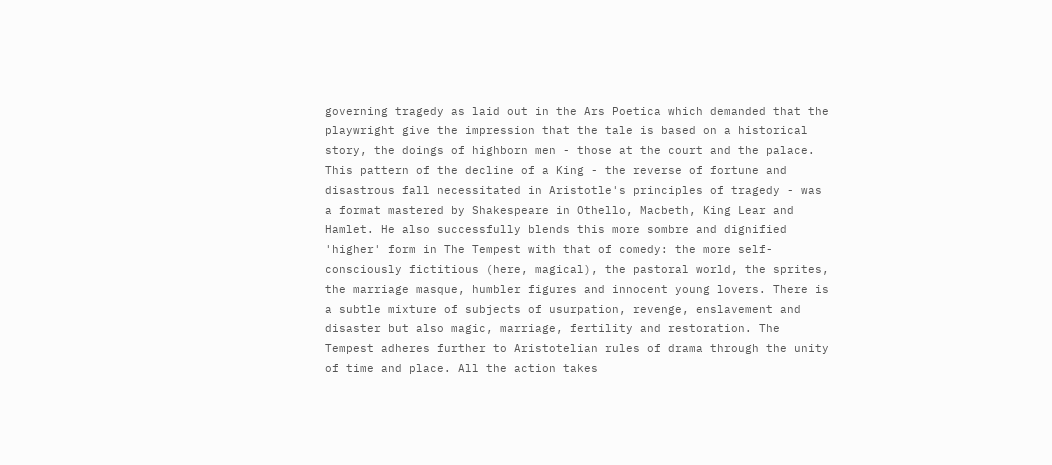governing tragedy as laid out in the Ars Poetica which demanded that the playwright give the impression that the tale is based on a historical story, the doings of highborn men - those at the court and the palace. This pattern of the decline of a King - the reverse of fortune and disastrous fall necessitated in Aristotle's principles of tragedy - was a format mastered by Shakespeare in Othello, Macbeth, King Lear and Hamlet. He also successfully blends this more sombre and dignified 'higher' form in The Tempest with that of comedy: the more self-consciously fictitious (here, magical), the pastoral world, the sprites, the marriage masque, humbler figures and innocent young lovers. There is a subtle mixture of subjects of usurpation, revenge, enslavement and disaster but also magic, marriage, fertility and restoration. The Tempest adheres further to Aristotelian rules of drama through the unity of time and place. All the action takes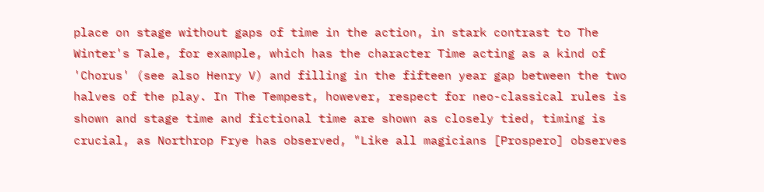place on stage without gaps of time in the action, in stark contrast to The Winter's Tale, for example, which has the character Time acting as a kind of 'Chorus' (see also Henry V) and filling in the fifteen year gap between the two halves of the play. In The Tempest, however, respect for neo-classical rules is shown and stage time and fictional time are shown as closely tied, timing is crucial, as Northrop Frye has observed, "Like all magicians [Prospero] observes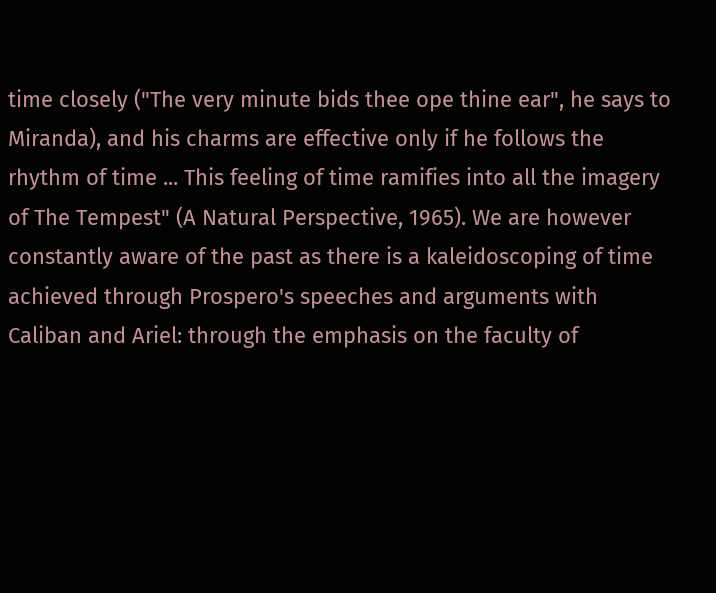time closely ("The very minute bids thee ope thine ear", he says to Miranda), and his charms are effective only if he follows the rhythm of time ... This feeling of time ramifies into all the imagery of The Tempest" (A Natural Perspective, 1965). We are however constantly aware of the past as there is a kaleidoscoping of time achieved through Prospero's speeches and arguments with Caliban and Ariel: through the emphasis on the faculty of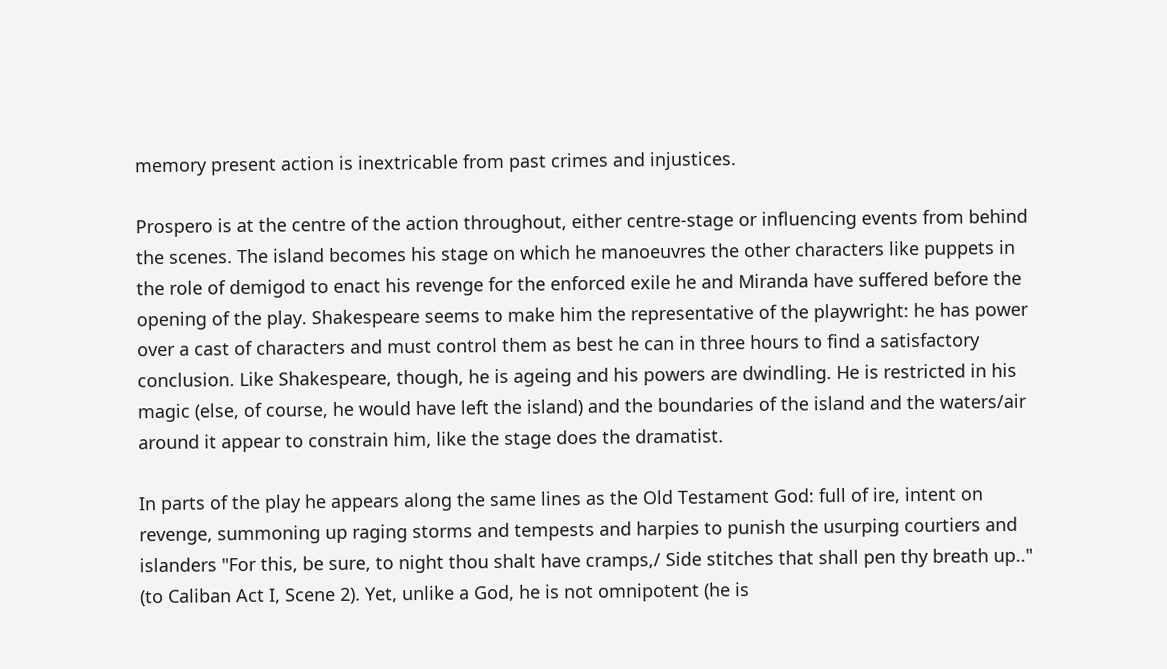memory present action is inextricable from past crimes and injustices.

Prospero is at the centre of the action throughout, either centre-stage or influencing events from behind the scenes. The island becomes his stage on which he manoeuvres the other characters like puppets in the role of demigod to enact his revenge for the enforced exile he and Miranda have suffered before the opening of the play. Shakespeare seems to make him the representative of the playwright: he has power over a cast of characters and must control them as best he can in three hours to find a satisfactory conclusion. Like Shakespeare, though, he is ageing and his powers are dwindling. He is restricted in his magic (else, of course, he would have left the island) and the boundaries of the island and the waters/air around it appear to constrain him, like the stage does the dramatist.

In parts of the play he appears along the same lines as the Old Testament God: full of ire, intent on revenge, summoning up raging storms and tempests and harpies to punish the usurping courtiers and islanders "For this, be sure, to night thou shalt have cramps,/ Side stitches that shall pen thy breath up.." (to Caliban Act I, Scene 2). Yet, unlike a God, he is not omnipotent (he is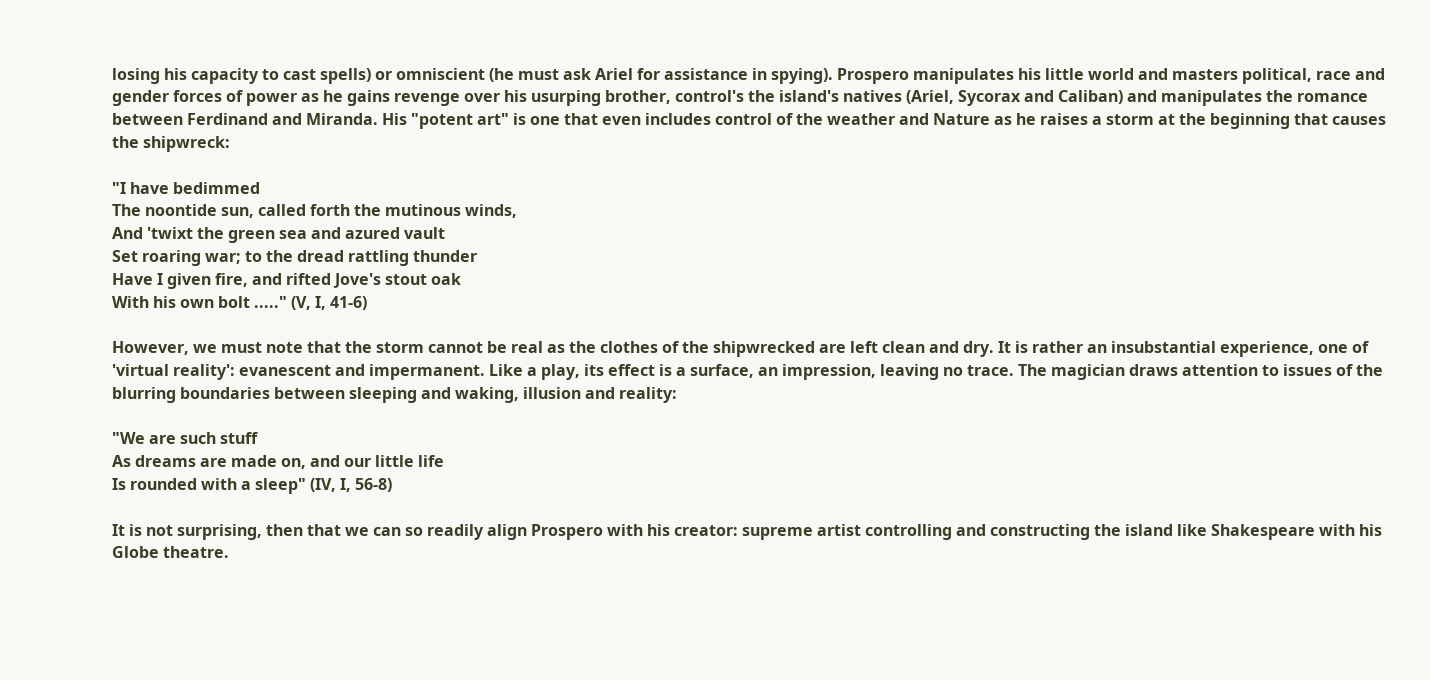losing his capacity to cast spells) or omniscient (he must ask Ariel for assistance in spying). Prospero manipulates his little world and masters political, race and gender forces of power as he gains revenge over his usurping brother, control's the island's natives (Ariel, Sycorax and Caliban) and manipulates the romance between Ferdinand and Miranda. His "potent art" is one that even includes control of the weather and Nature as he raises a storm at the beginning that causes the shipwreck:

"I have bedimmed
The noontide sun, called forth the mutinous winds,
And 'twixt the green sea and azured vault
Set roaring war; to the dread rattling thunder
Have I given fire, and rifted Jove's stout oak
With his own bolt ....." (V, I, 41-6)

However, we must note that the storm cannot be real as the clothes of the shipwrecked are left clean and dry. It is rather an insubstantial experience, one of 'virtual reality': evanescent and impermanent. Like a play, its effect is a surface, an impression, leaving no trace. The magician draws attention to issues of the blurring boundaries between sleeping and waking, illusion and reality:

"We are such stuff
As dreams are made on, and our little life
Is rounded with a sleep" (IV, I, 56-8)

It is not surprising, then that we can so readily align Prospero with his creator: supreme artist controlling and constructing the island like Shakespeare with his Globe theatre.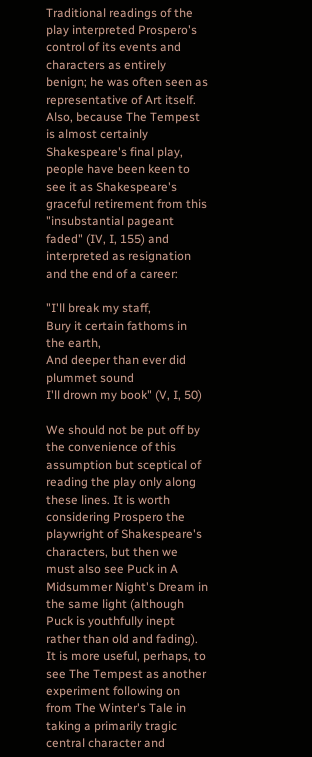Traditional readings of the play interpreted Prospero's control of its events and characters as entirely benign; he was often seen as representative of Art itself. Also, because The Tempest is almost certainly Shakespeare's final play, people have been keen to see it as Shakespeare's graceful retirement from this "insubstantial pageant faded" (IV, I, 155) and interpreted as resignation and the end of a career:

"I'll break my staff,
Bury it certain fathoms in the earth,
And deeper than ever did plummet sound
I'll drown my book" (V, I, 50)

We should not be put off by the convenience of this assumption but sceptical of reading the play only along these lines. It is worth considering Prospero the playwright of Shakespeare's characters, but then we must also see Puck in A Midsummer Night's Dream in the same light (although Puck is youthfully inept rather than old and fading). It is more useful, perhaps, to see The Tempest as another experiment following on from The Winter's Tale in taking a primarily tragic central character and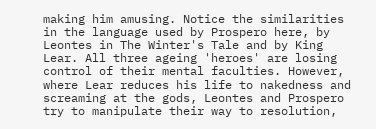making him amusing. Notice the similarities in the language used by Prospero here, by Leontes in The Winter's Tale and by King Lear. All three ageing 'heroes' are losing control of their mental faculties. However, where Lear reduces his life to nakedness and screaming at the gods, Leontes and Prospero try to manipulate their way to resolution,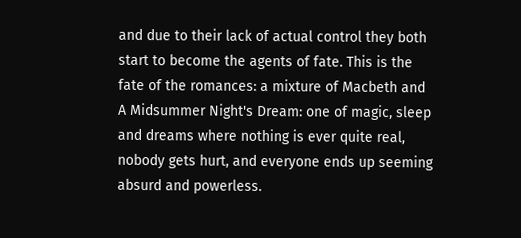and due to their lack of actual control they both start to become the agents of fate. This is the fate of the romances: a mixture of Macbeth and A Midsummer Night's Dream: one of magic, sleep and dreams where nothing is ever quite real, nobody gets hurt, and everyone ends up seeming absurd and powerless.